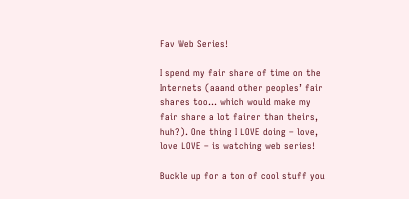Fav Web Series!

I spend my fair share of time on the Internets (aaand other peoples’ fair shares too… which would make my fair share a lot fairer than theirs, huh?). One thing I LOVE doing – love, love LOVE – is watching web series!

Buckle up for a ton of cool stuff you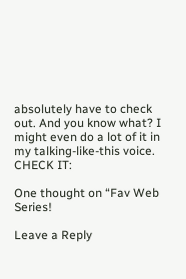absolutely have to check out. And you know what? I might even do a lot of it in my talking-like-this voice. CHECK IT:

One thought on “Fav Web Series!

Leave a Reply